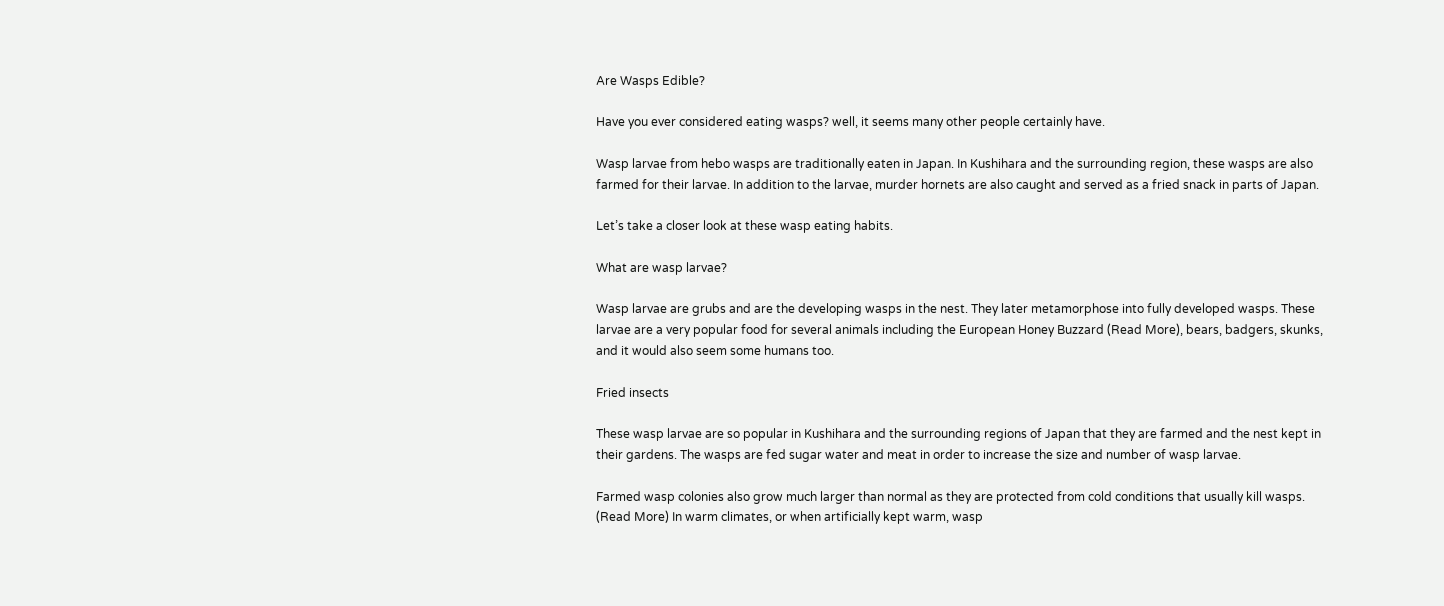Are Wasps Edible?

Have you ever considered eating wasps? well, it seems many other people certainly have.

Wasp larvae from hebo wasps are traditionally eaten in Japan. In Kushihara and the surrounding region, these wasps are also farmed for their larvae. In addition to the larvae, murder hornets are also caught and served as a fried snack in parts of Japan.

Let’s take a closer look at these wasp eating habits.

What are wasp larvae?

Wasp larvae are grubs and are the developing wasps in the nest. They later metamorphose into fully developed wasps. These larvae are a very popular food for several animals including the European Honey Buzzard (Read More), bears, badgers, skunks, and it would also seem some humans too.

Fried insects

These wasp larvae are so popular in Kushihara and the surrounding regions of Japan that they are farmed and the nest kept in their gardens. The wasps are fed sugar water and meat in order to increase the size and number of wasp larvae.

Farmed wasp colonies also grow much larger than normal as they are protected from cold conditions that usually kill wasps. (Read More) In warm climates, or when artificially kept warm, wasp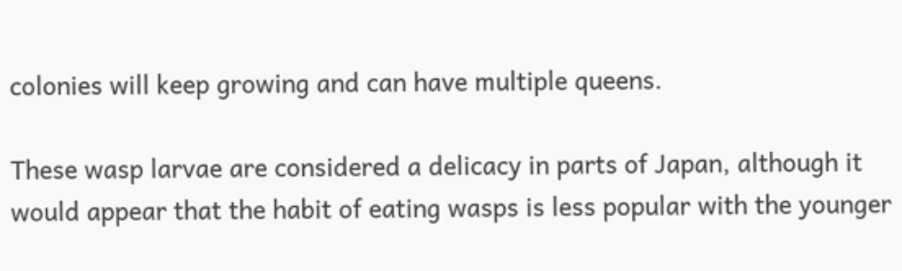colonies will keep growing and can have multiple queens.

These wasp larvae are considered a delicacy in parts of Japan, although it would appear that the habit of eating wasps is less popular with the younger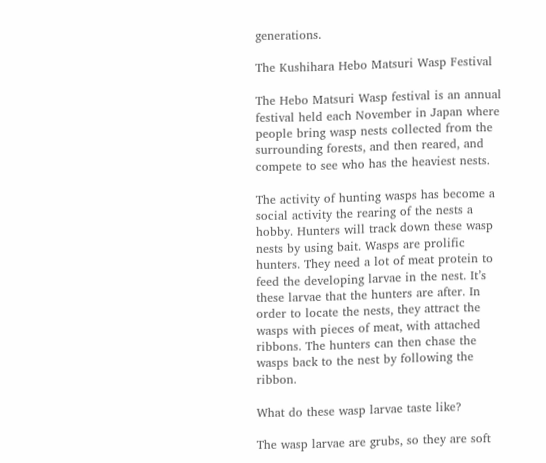generations.

The Kushihara Hebo Matsuri Wasp Festival

The Hebo Matsuri Wasp festival is an annual festival held each November in Japan where people bring wasp nests collected from the surrounding forests, and then reared, and compete to see who has the heaviest nests.

The activity of hunting wasps has become a social activity the rearing of the nests a hobby. Hunters will track down these wasp nests by using bait. Wasps are prolific hunters. They need a lot of meat protein to feed the developing larvae in the nest. It’s these larvae that the hunters are after. In order to locate the nests, they attract the wasps with pieces of meat, with attached ribbons. The hunters can then chase the wasps back to the nest by following the ribbon.

What do these wasp larvae taste like?

The wasp larvae are grubs, so they are soft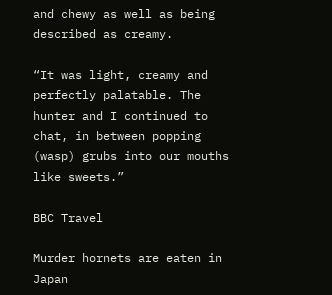and chewy as well as being described as creamy.

“It was light, creamy and perfectly palatable. The hunter and I continued to chat, in between popping (wasp) grubs into our mouths like sweets.”

BBC Travel

Murder hornets are eaten in Japan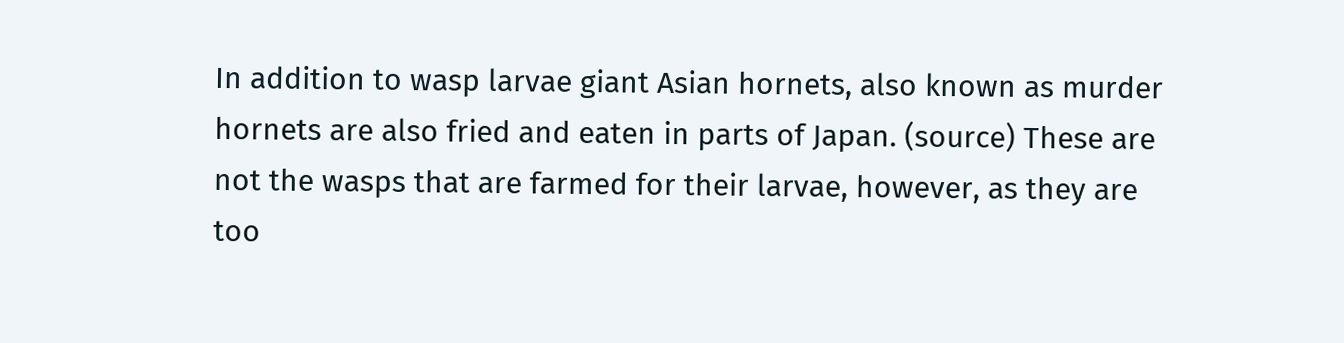In addition to wasp larvae giant Asian hornets, also known as murder hornets are also fried and eaten in parts of Japan. (source) These are not the wasps that are farmed for their larvae, however, as they are too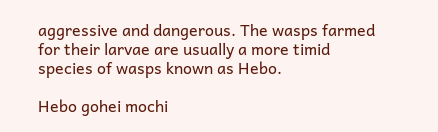aggressive and dangerous. The wasps farmed for their larvae are usually a more timid species of wasps known as Hebo.

Hebo gohei mochi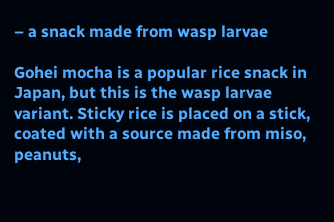– a snack made from wasp larvae

Gohei mocha is a popular rice snack in Japan, but this is the wasp larvae variant. Sticky rice is placed on a stick, coated with a source made from miso, peanuts,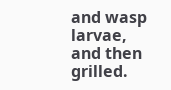and wasp larvae, and then grilled.